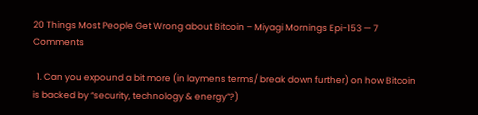20 Things Most People Get Wrong about Bitcoin – Miyagi Mornings Epi-153 — 7 Comments

  1. Can you expound a bit more (in laymens terms/ break down further) on how Bitcoin is backed by “security, technology & energy”?)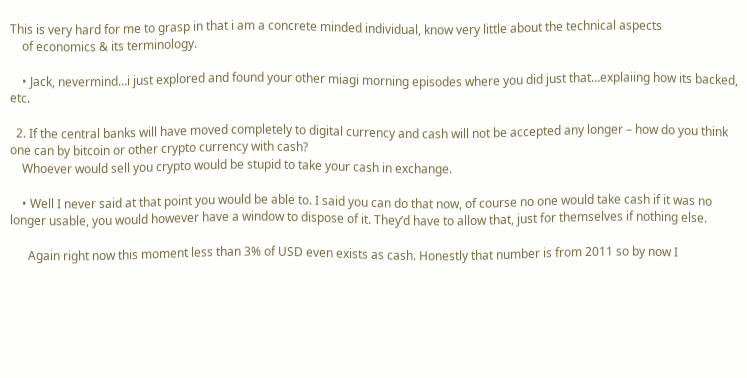This is very hard for me to grasp in that i am a concrete minded individual, know very little about the technical aspects
    of economics & its terminology.

    • Jack, nevermind…i just explored and found your other miagi morning episodes where you did just that…explaiing how its backed, etc.

  2. If the central banks will have moved completely to digital currency and cash will not be accepted any longer – how do you think one can by bitcoin or other crypto currency with cash?
    Whoever would sell you crypto would be stupid to take your cash in exchange.

    • Well I never said at that point you would be able to. I said you can do that now, of course no one would take cash if it was no longer usable, you would however have a window to dispose of it. They’d have to allow that, just for themselves if nothing else.

      Again right now this moment less than 3% of USD even exists as cash. Honestly that number is from 2011 so by now I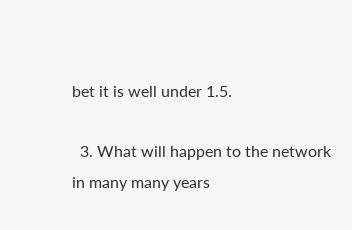bet it is well under 1.5.

  3. What will happen to the network in many many years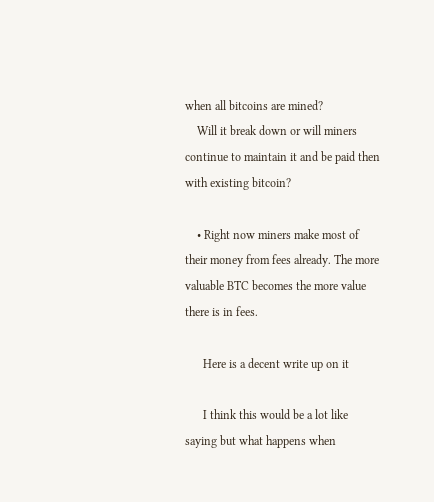when all bitcoins are mined?
    Will it break down or will miners continue to maintain it and be paid then with existing bitcoin?

    • Right now miners make most of their money from fees already. The more valuable BTC becomes the more value there is in fees.

      Here is a decent write up on it

      I think this would be a lot like saying but what happens when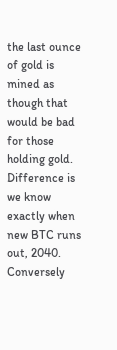the last ounce of gold is mined as though that would be bad for those holding gold. Difference is we know exactly when new BTC runs out, 2040. Conversely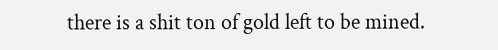there is a shit ton of gold left to be mined.